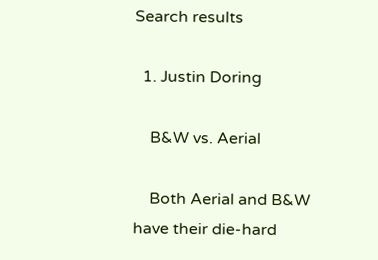Search results

  1. Justin Doring

    B&W vs. Aerial

    Both Aerial and B&W have their die-hard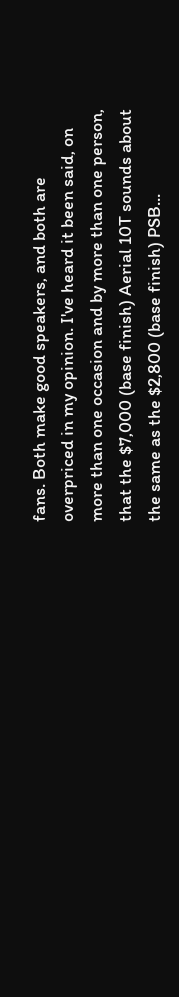fans. Both make good speakers, and both are overpriced in my opinion. I've heard it been said, on more than one occasion and by more than one person, that the $7,000 (base finish) Aerial 10T sounds about the same as the $2,800 (base finish) PSB...